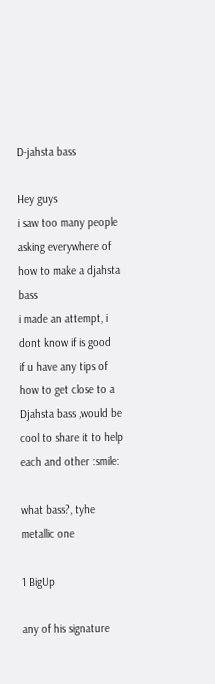D-jahsta bass

Hey guys
i saw too many people asking everywhere of how to make a djahsta bass
i made an attempt, i dont know if is good
if u have any tips of how to get close to a Djahsta bass ,would be cool to share it to help each and other :smile:

what bass?, tyhe metallic one

1 BigUp

any of his signature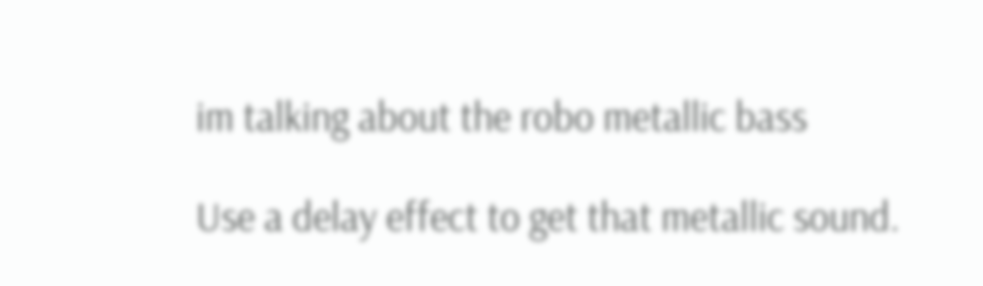im talking about the robo metallic bass

Use a delay effect to get that metallic sound.